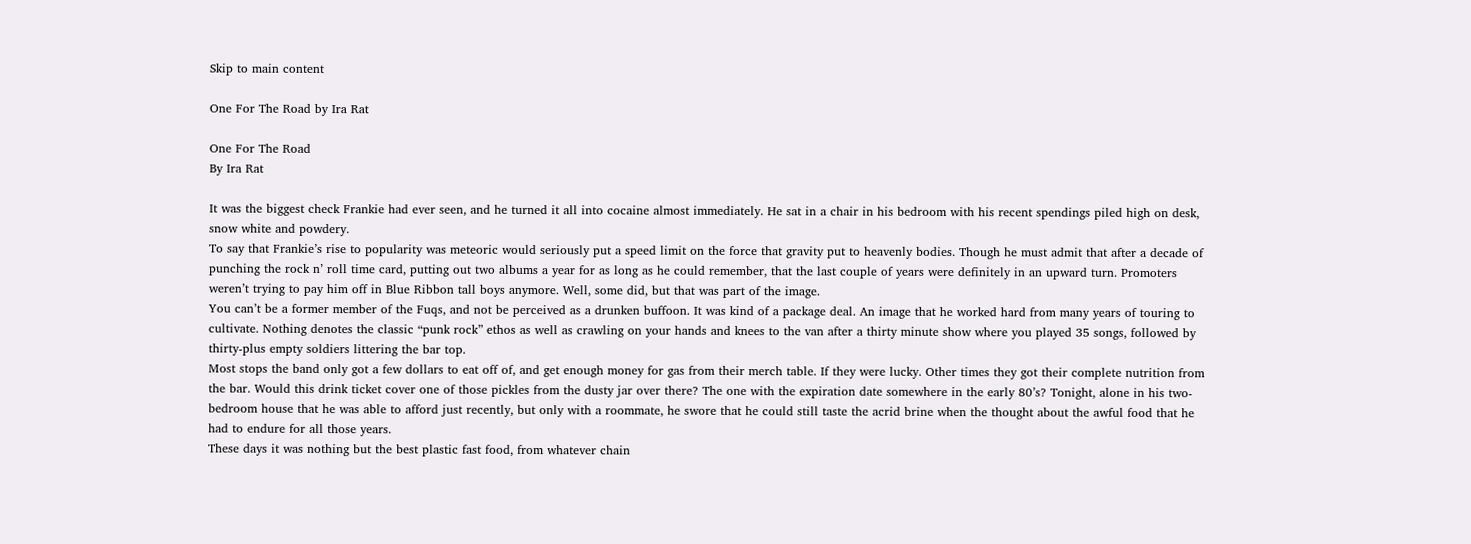Skip to main content

One For The Road by Ira Rat

One For The Road
By Ira Rat

It was the biggest check Frankie had ever seen, and he turned it all into cocaine almost immediately. He sat in a chair in his bedroom with his recent spendings piled high on desk, snow white and powdery.
To say that Frankie’s rise to popularity was meteoric would seriously put a speed limit on the force that gravity put to heavenly bodies. Though he must admit that after a decade of punching the rock n’ roll time card, putting out two albums a year for as long as he could remember, that the last couple of years were definitely in an upward turn. Promoters weren’t trying to pay him off in Blue Ribbon tall boys anymore. Well, some did, but that was part of the image.
You can’t be a former member of the Fuqs, and not be perceived as a drunken buffoon. It was kind of a package deal. An image that he worked hard from many years of touring to cultivate. Nothing denotes the classic “punk rock” ethos as well as crawling on your hands and knees to the van after a thirty minute show where you played 35 songs, followed by thirty-plus empty soldiers littering the bar top.
Most stops the band only got a few dollars to eat off of, and get enough money for gas from their merch table. If they were lucky. Other times they got their complete nutrition from the bar. Would this drink ticket cover one of those pickles from the dusty jar over there? The one with the expiration date somewhere in the early 80’s? Tonight, alone in his two-bedroom house that he was able to afford just recently, but only with a roommate, he swore that he could still taste the acrid brine when the thought about the awful food that he had to endure for all those years.
These days it was nothing but the best plastic fast food, from whatever chain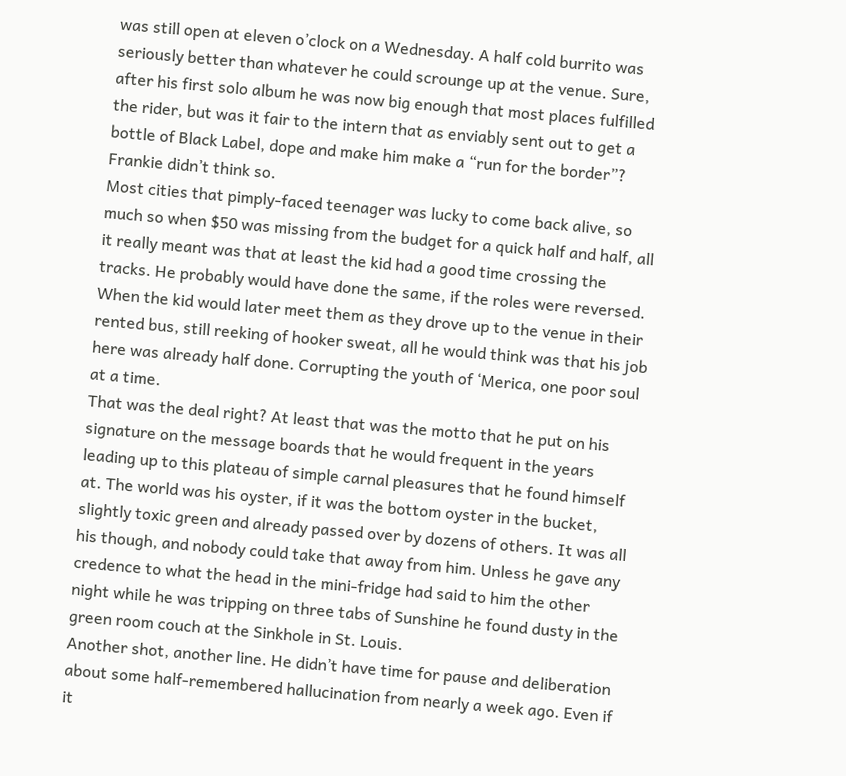was still open at eleven o’clock on a Wednesday. A half cold burrito was seriously better than whatever he could scrounge up at the venue. Sure, after his first solo album he was now big enough that most places fulfilled the rider, but was it fair to the intern that as enviably sent out to get a bottle of Black Label, dope and make him make a “run for the border”?
Frankie didn’t think so.
Most cities that pimply-faced teenager was lucky to come back alive, so much so when $50 was missing from the budget for a quick half and half, all it really meant was that at least the kid had a good time crossing the tracks. He probably would have done the same, if the roles were reversed. When the kid would later meet them as they drove up to the venue in their rented bus, still reeking of hooker sweat, all he would think was that his job here was already half done. Corrupting the youth of ‘Merica, one poor soul at a time.
That was the deal right? At least that was the motto that he put on his signature on the message boards that he would frequent in the years leading up to this plateau of simple carnal pleasures that he found himself at. The world was his oyster, if it was the bottom oyster in the bucket, slightly toxic green and already passed over by dozens of others. It was all his though, and nobody could take that away from him. Unless he gave any credence to what the head in the mini-fridge had said to him the other night while he was tripping on three tabs of Sunshine he found dusty in the green room couch at the Sinkhole in St. Louis.
Another shot, another line. He didn’t have time for pause and deliberation about some half-remembered hallucination from nearly a week ago. Even if it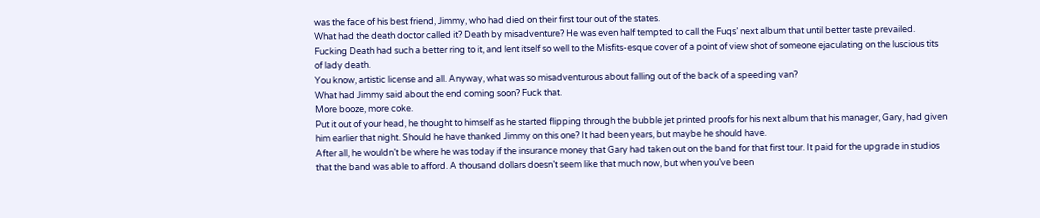was the face of his best friend, Jimmy, who had died on their first tour out of the states.
What had the death doctor called it? Death by misadventure? He was even half tempted to call the Fuqs’ next album that until better taste prevailed. Fucking Death had such a better ring to it, and lent itself so well to the Misfits-esque cover of a point of view shot of someone ejaculating on the luscious tits of lady death.
You know, artistic license and all. Anyway, what was so misadventurous about falling out of the back of a speeding van?
What had Jimmy said about the end coming soon? Fuck that.
More booze, more coke.
Put it out of your head, he thought to himself as he started flipping through the bubble jet printed proofs for his next album that his manager, Gary, had given him earlier that night. Should he have thanked Jimmy on this one? It had been years, but maybe he should have.
After all, he wouldn’t be where he was today if the insurance money that Gary had taken out on the band for that first tour. It paid for the upgrade in studios that the band was able to afford. A thousand dollars doesn’t seem like that much now, but when you’ve been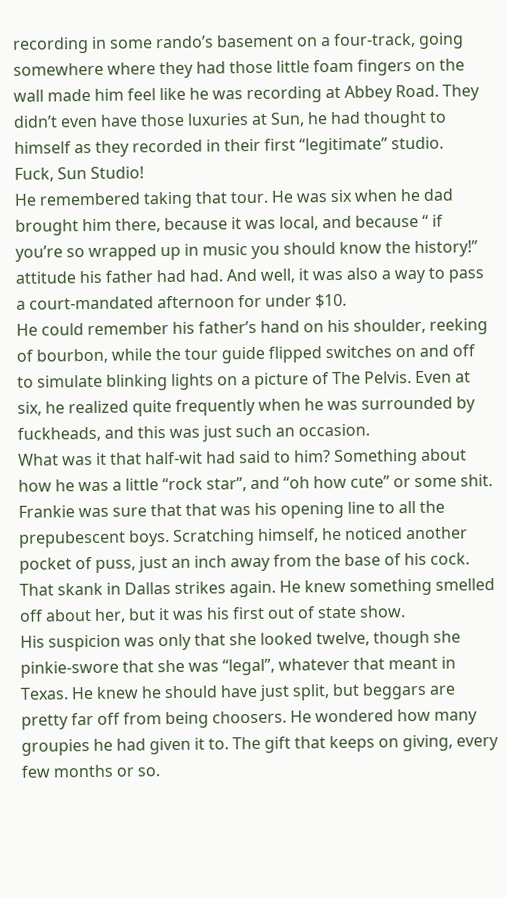recording in some rando’s basement on a four-track, going somewhere where they had those little foam fingers on the wall made him feel like he was recording at Abbey Road. They didn’t even have those luxuries at Sun, he had thought to himself as they recorded in their first “legitimate” studio.
Fuck, Sun Studio!
He remembered taking that tour. He was six when he dad brought him there, because it was local, and because “ if you’re so wrapped up in music you should know the history!” attitude his father had had. And well, it was also a way to pass a court-mandated afternoon for under $10.
He could remember his father’s hand on his shoulder, reeking of bourbon, while the tour guide flipped switches on and off to simulate blinking lights on a picture of The Pelvis. Even at six, he realized quite frequently when he was surrounded by fuckheads, and this was just such an occasion.
What was it that half-wit had said to him? Something about how he was a little “rock star”, and “oh how cute” or some shit.
Frankie was sure that that was his opening line to all the prepubescent boys. Scratching himself, he noticed another pocket of puss, just an inch away from the base of his cock. That skank in Dallas strikes again. He knew something smelled off about her, but it was his first out of state show.
His suspicion was only that she looked twelve, though she pinkie-swore that she was “legal”, whatever that meant in Texas. He knew he should have just split, but beggars are pretty far off from being choosers. He wondered how many groupies he had given it to. The gift that keeps on giving, every few months or so.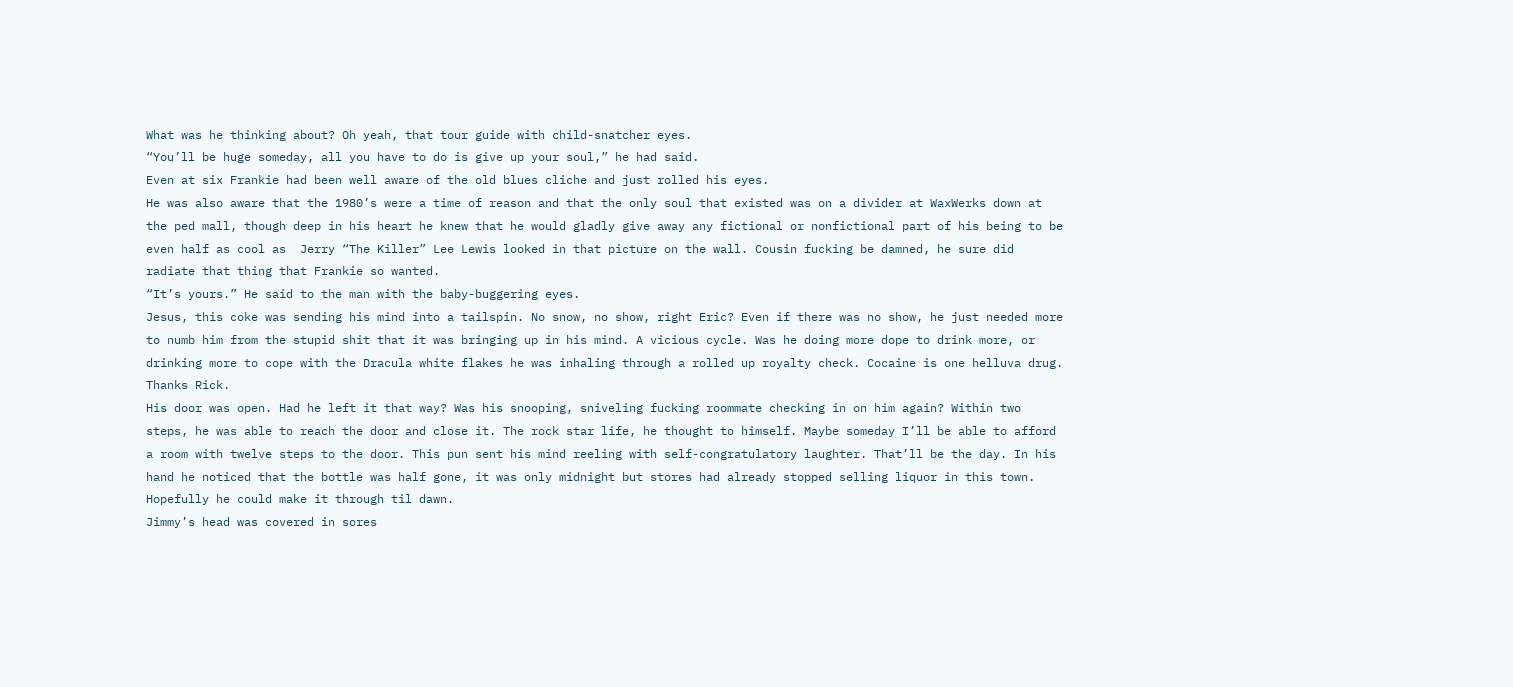What was he thinking about? Oh yeah, that tour guide with child-snatcher eyes.
“You’ll be huge someday, all you have to do is give up your soul,” he had said.
Even at six Frankie had been well aware of the old blues cliche and just rolled his eyes.
He was also aware that the 1980’s were a time of reason and that the only soul that existed was on a divider at WaxWerks down at the ped mall, though deep in his heart he knew that he would gladly give away any fictional or nonfictional part of his being to be even half as cool as  Jerry “The Killer” Lee Lewis looked in that picture on the wall. Cousin fucking be damned, he sure did radiate that thing that Frankie so wanted.
“It’s yours.” He said to the man with the baby-buggering eyes.
Jesus, this coke was sending his mind into a tailspin. No snow, no show, right Eric? Even if there was no show, he just needed more to numb him from the stupid shit that it was bringing up in his mind. A vicious cycle. Was he doing more dope to drink more, or drinking more to cope with the Dracula white flakes he was inhaling through a rolled up royalty check. Cocaine is one helluva drug. Thanks Rick.
His door was open. Had he left it that way? Was his snooping, sniveling fucking roommate checking in on him again? Within two steps, he was able to reach the door and close it. The rock star life, he thought to himself. Maybe someday I’ll be able to afford a room with twelve steps to the door. This pun sent his mind reeling with self-congratulatory laughter. That’ll be the day. In his hand he noticed that the bottle was half gone, it was only midnight but stores had already stopped selling liquor in this town. Hopefully he could make it through til dawn.
Jimmy’s head was covered in sores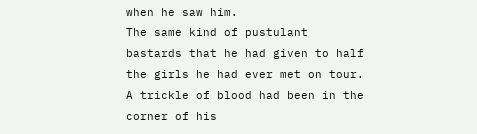when he saw him.
The same kind of pustulant bastards that he had given to half the girls he had ever met on tour. A trickle of blood had been in the corner of his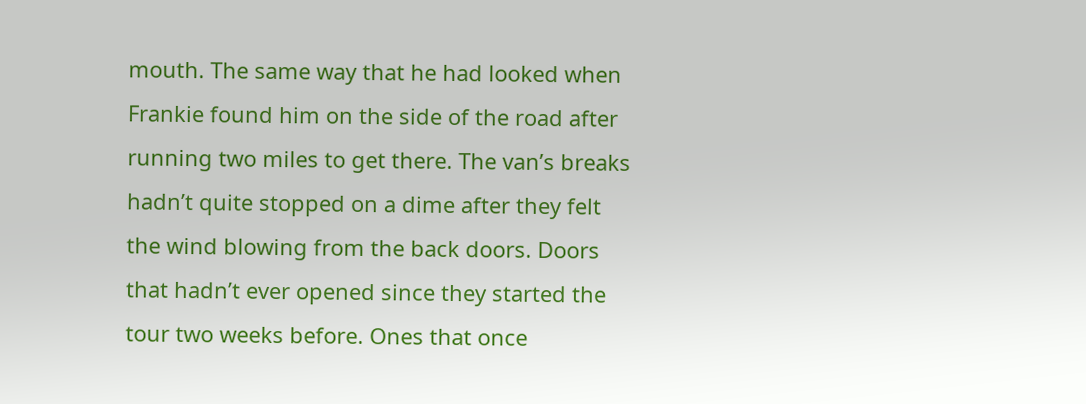mouth. The same way that he had looked when Frankie found him on the side of the road after running two miles to get there. The van’s breaks hadn’t quite stopped on a dime after they felt the wind blowing from the back doors. Doors that hadn’t ever opened since they started the tour two weeks before. Ones that once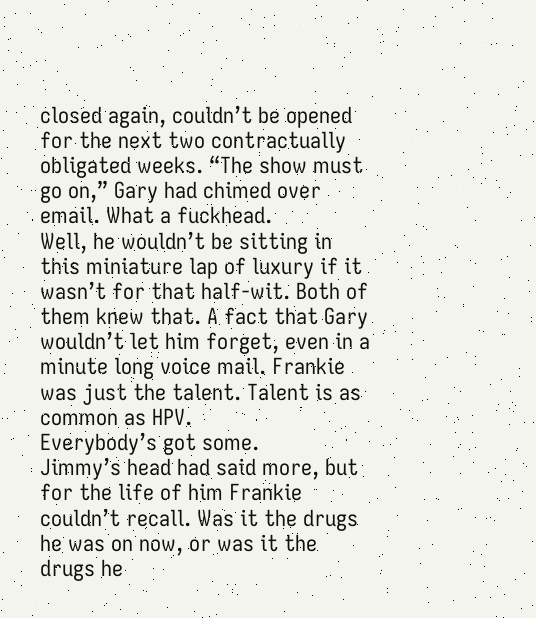closed again, couldn’t be opened for the next two contractually obligated weeks. “The show must go on,” Gary had chimed over email. What a fuckhead.
Well, he wouldn’t be sitting in this miniature lap of luxury if it wasn’t for that half-wit. Both of them knew that. A fact that Gary wouldn’t let him forget, even in a minute long voice mail. Frankie was just the talent. Talent is as common as HPV.
Everybody’s got some.
Jimmy’s head had said more, but for the life of him Frankie couldn’t recall. Was it the drugs he was on now, or was it the drugs he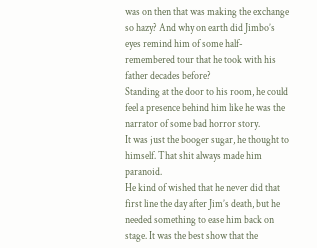was on then that was making the exchange so hazy? And why on earth did Jimbo’s eyes remind him of some half-remembered tour that he took with his father decades before?
Standing at the door to his room, he could feel a presence behind him like he was the narrator of some bad horror story.
It was just the booger sugar, he thought to himself. That shit always made him paranoid.
He kind of wished that he never did that first line the day after Jim’s death, but he needed something to ease him back on stage. It was the best show that the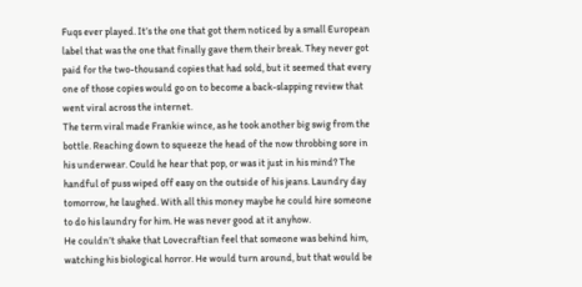Fuqs ever played. It’s the one that got them noticed by a small European label that was the one that finally gave them their break. They never got paid for the two-thousand copies that had sold, but it seemed that every one of those copies would go on to become a back-slapping review that went viral across the internet.
The term viral made Frankie wince, as he took another big swig from the bottle. Reaching down to squeeze the head of the now throbbing sore in his underwear. Could he hear that pop, or was it just in his mind? The handful of puss wiped off easy on the outside of his jeans. Laundry day tomorrow, he laughed. With all this money maybe he could hire someone to do his laundry for him. He was never good at it anyhow.
He couldn’t shake that Lovecraftian feel that someone was behind him, watching his biological horror. He would turn around, but that would be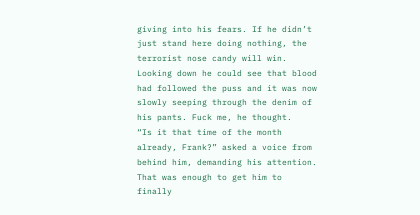giving into his fears. If he didn’t just stand here doing nothing, the terrorist nose candy will win. Looking down he could see that blood had followed the puss and it was now slowly seeping through the denim of his pants. Fuck me, he thought.
“Is it that time of the month already, Frank?” asked a voice from behind him, demanding his attention.
That was enough to get him to  finally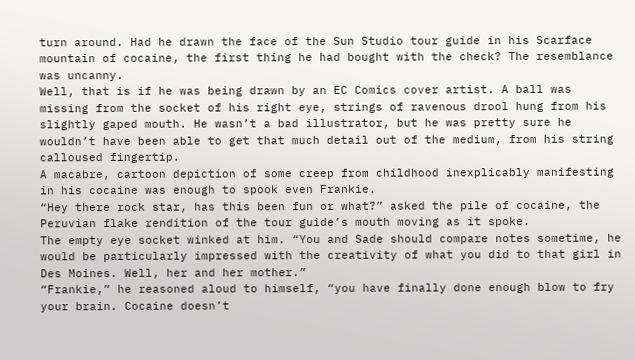turn around. Had he drawn the face of the Sun Studio tour guide in his Scarface mountain of cocaine, the first thing he had bought with the check? The resemblance was uncanny.
Well, that is if he was being drawn by an EC Comics cover artist. A ball was missing from the socket of his right eye, strings of ravenous drool hung from his slightly gaped mouth. He wasn’t a bad illustrator, but he was pretty sure he wouldn’t have been able to get that much detail out of the medium, from his string calloused fingertip.
A macabre, cartoon depiction of some creep from childhood inexplicably manifesting in his cocaine was enough to spook even Frankie.
“Hey there rock star, has this been fun or what?” asked the pile of cocaine, the Peruvian flake rendition of the tour guide’s mouth moving as it spoke.
The empty eye socket winked at him. “You and Sade should compare notes sometime, he would be particularly impressed with the creativity of what you did to that girl in Des Moines. Well, her and her mother.”
“Frankie,” he reasoned aloud to himself, “you have finally done enough blow to fry your brain. Cocaine doesn’t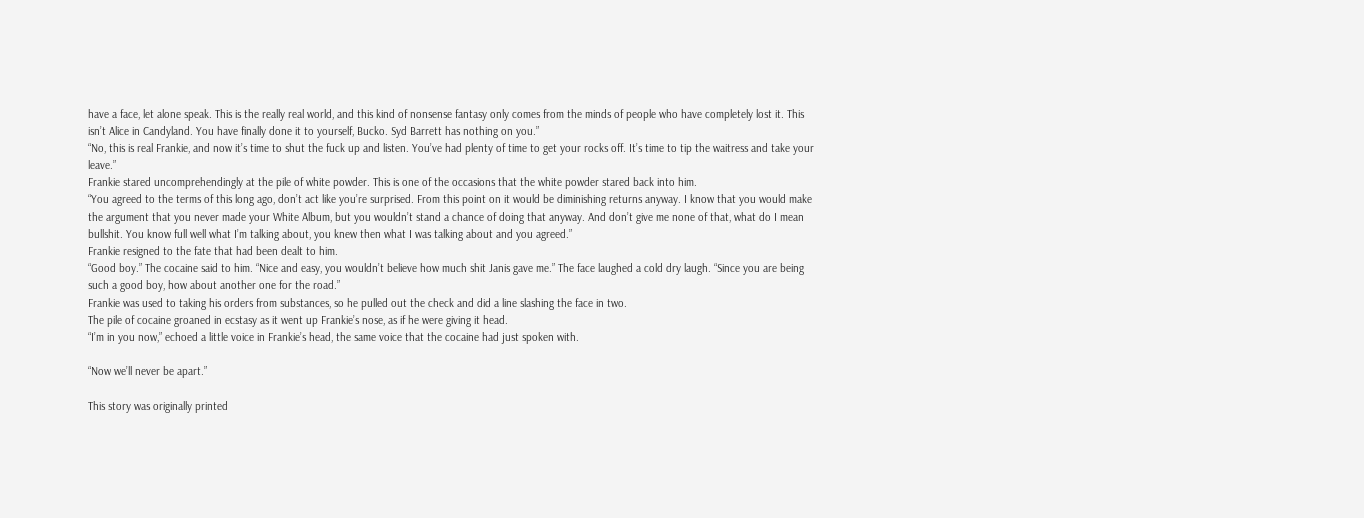have a face, let alone speak. This is the really real world, and this kind of nonsense fantasy only comes from the minds of people who have completely lost it. This isn’t Alice in Candyland. You have finally done it to yourself, Bucko. Syd Barrett has nothing on you.”
“No, this is real Frankie, and now it’s time to shut the fuck up and listen. You’ve had plenty of time to get your rocks off. It’s time to tip the waitress and take your leave.”
Frankie stared uncomprehendingly at the pile of white powder. This is one of the occasions that the white powder stared back into him.
“You agreed to the terms of this long ago, don’t act like you’re surprised. From this point on it would be diminishing returns anyway. I know that you would make the argument that you never made your White Album, but you wouldn’t stand a chance of doing that anyway. And don’t give me none of that, what do I mean bullshit. You know full well what I’m talking about, you knew then what I was talking about and you agreed.”
Frankie resigned to the fate that had been dealt to him.
“Good boy.” The cocaine said to him. “Nice and easy, you wouldn’t believe how much shit Janis gave me.” The face laughed a cold dry laugh. “Since you are being such a good boy, how about another one for the road.”
Frankie was used to taking his orders from substances, so he pulled out the check and did a line slashing the face in two.
The pile of cocaine groaned in ecstasy as it went up Frankie’s nose, as if he were giving it head.
“I’m in you now,” echoed a little voice in Frankie’s head, the same voice that the cocaine had just spoken with.

“Now we’ll never be apart.”

This story was originally printed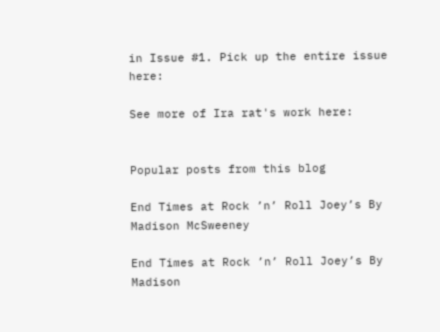in Issue #1. Pick up the entire issue here:

See more of Ira rat's work here:


Popular posts from this blog

End Times at Rock ’n’ Roll Joey’s By Madison McSweeney

End Times at Rock ’n’ Roll Joey’s By Madison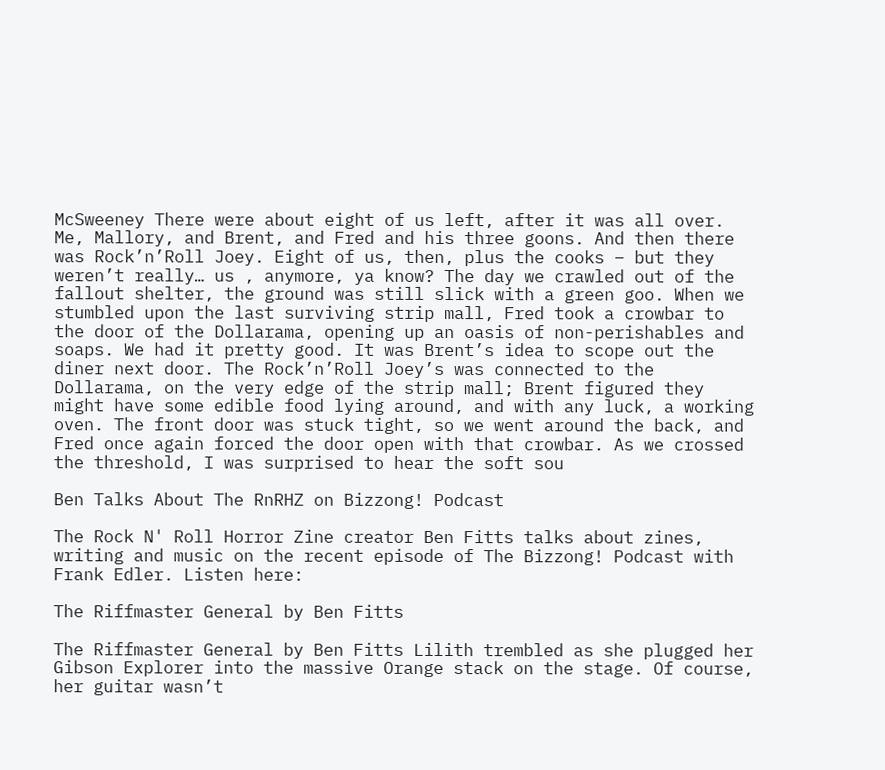McSweeney There were about eight of us left, after it was all over. Me, Mallory, and Brent, and Fred and his three goons. And then there was Rock’n’Roll Joey. Eight of us, then, plus the cooks – but they weren’t really… us , anymore, ya know? The day we crawled out of the fallout shelter, the ground was still slick with a green goo. When we stumbled upon the last surviving strip mall, Fred took a crowbar to the door of the Dollarama, opening up an oasis of non-perishables and soaps. We had it pretty good. It was Brent’s idea to scope out the diner next door. The Rock’n’Roll Joey’s was connected to the Dollarama, on the very edge of the strip mall; Brent figured they might have some edible food lying around, and with any luck, a working oven. The front door was stuck tight, so we went around the back, and Fred once again forced the door open with that crowbar. As we crossed the threshold, I was surprised to hear the soft sou

Ben Talks About The RnRHZ on Bizzong! Podcast

The Rock N' Roll Horror Zine creator Ben Fitts talks about zines, writing and music on the recent episode of The Bizzong! Podcast with Frank Edler. Listen here:

The Riffmaster General by Ben Fitts

The Riffmaster General by Ben Fitts Lilith trembled as she plugged her Gibson Explorer into the massive Orange stack on the stage. Of course, her guitar wasn’t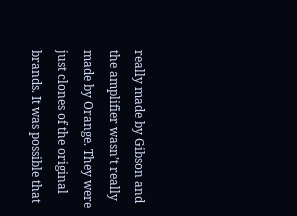really made by Gibson and the amplifier wasn’t really made by Orange. They were just clones of the original brands. It was possible that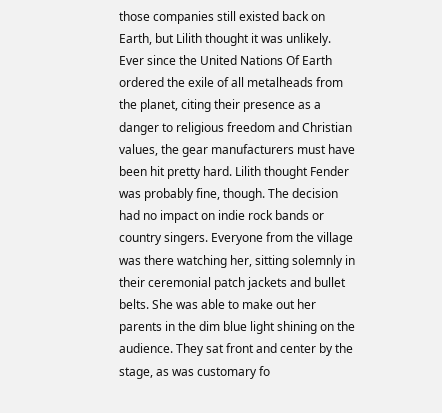those companies still existed back on Earth, but Lilith thought it was unlikely. Ever since the United Nations Of Earth ordered the exile of all metalheads from the planet, citing their presence as a danger to religious freedom and Christian values, the gear manufacturers must have been hit pretty hard. Lilith thought Fender was probably fine, though. The decision had no impact on indie rock bands or country singers. Everyone from the village was there watching her, sitting solemnly in their ceremonial patch jackets and bullet belts. She was able to make out her parents in the dim blue light shining on the audience. They sat front and center by the stage, as was customary fo